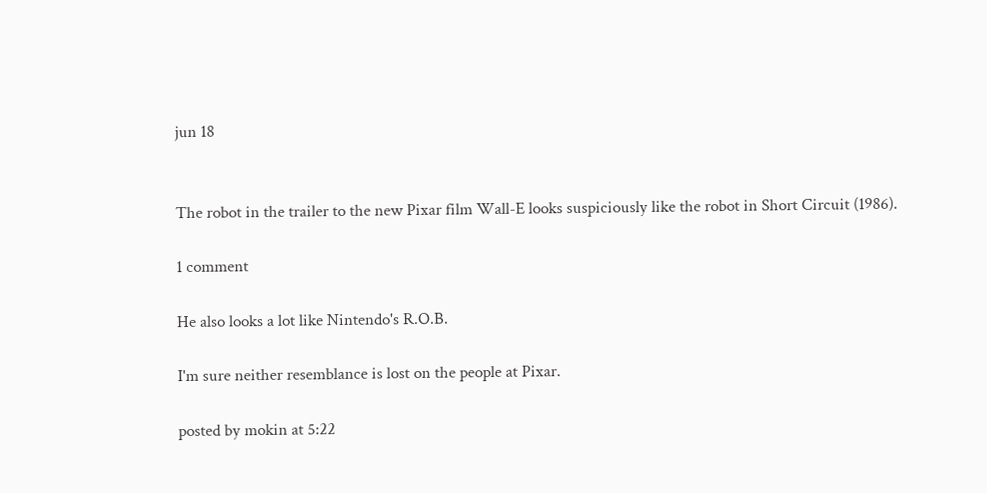jun 18


The robot in the trailer to the new Pixar film Wall-E looks suspiciously like the robot in Short Circuit (1986).

1 comment

He also looks a lot like Nintendo's R.O.B.

I'm sure neither resemblance is lost on the people at Pixar.

posted by mokin at 5:22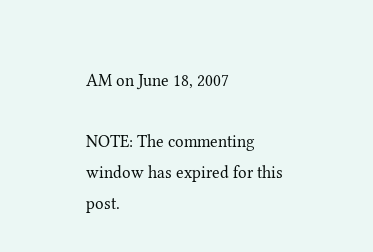AM on June 18, 2007

NOTE: The commenting window has expired for this post.